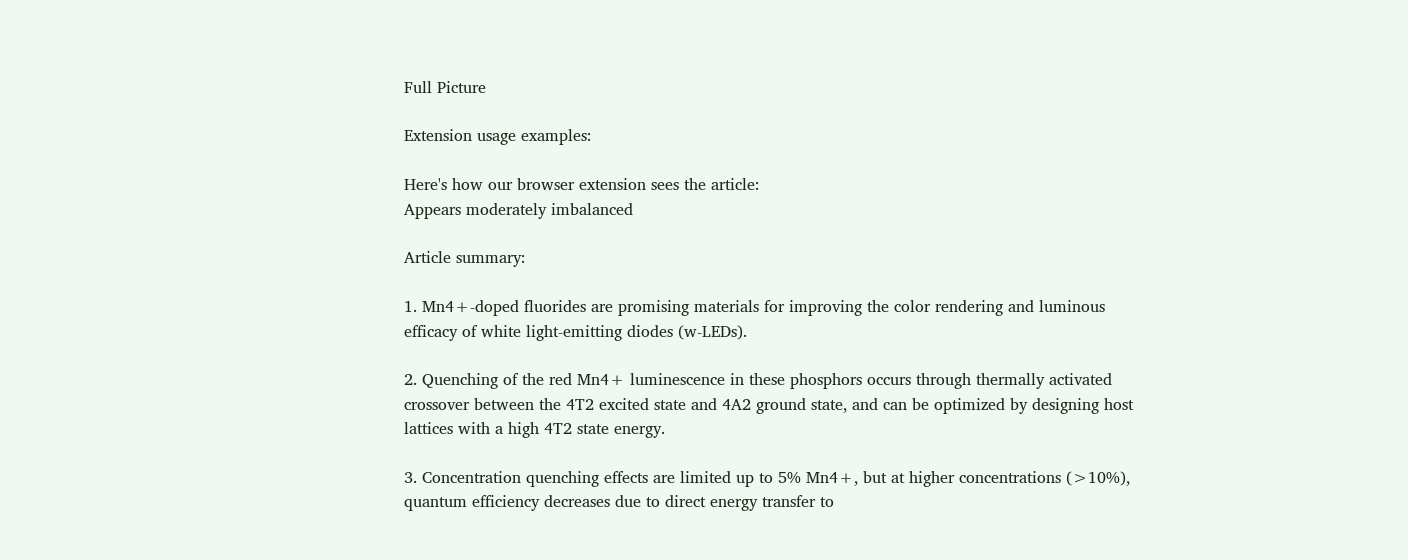Full Picture

Extension usage examples:

Here's how our browser extension sees the article:
Appears moderately imbalanced

Article summary:

1. Mn4+-doped fluorides are promising materials for improving the color rendering and luminous efficacy of white light-emitting diodes (w-LEDs).

2. Quenching of the red Mn4+ luminescence in these phosphors occurs through thermally activated crossover between the 4T2 excited state and 4A2 ground state, and can be optimized by designing host lattices with a high 4T2 state energy.

3. Concentration quenching effects are limited up to 5% Mn4+, but at higher concentrations (>10%), quantum efficiency decreases due to direct energy transfer to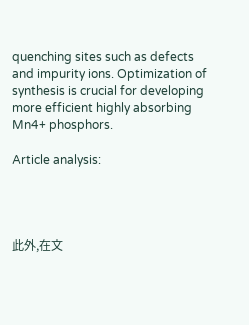quenching sites such as defects and impurity ions. Optimization of synthesis is crucial for developing more efficient highly absorbing Mn4+ phosphors.

Article analysis:




此外,在文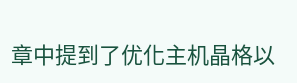章中提到了优化主机晶格以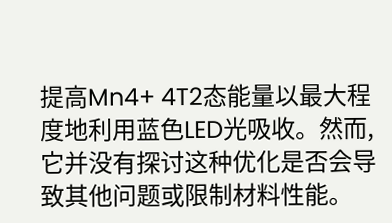提高Mn4+ 4T2态能量以最大程度地利用蓝色LED光吸收。然而,它并没有探讨这种优化是否会导致其他问题或限制材料性能。